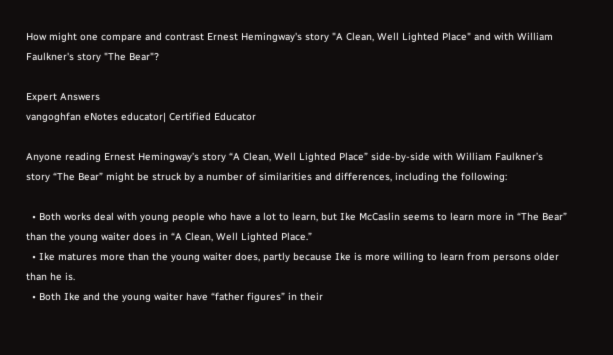How might one compare and contrast Ernest Hemingway's story "A Clean, Well Lighted Place" and with William Faulkner's story "The Bear"?

Expert Answers
vangoghfan eNotes educator| Certified Educator

Anyone reading Ernest Hemingway’s story “A Clean, Well Lighted Place” side-by-side with William Faulkner’s story “The Bear” might be struck by a number of similarities and differences, including the following:

  • Both works deal with young people who have a lot to learn, but Ike McCaslin seems to learn more in “The Bear” than the young waiter does in “A Clean, Well Lighted Place.”
  • Ike matures more than the young waiter does, partly because Ike is more willing to learn from persons older than he is.
  • Both Ike and the young waiter have “father figures” in their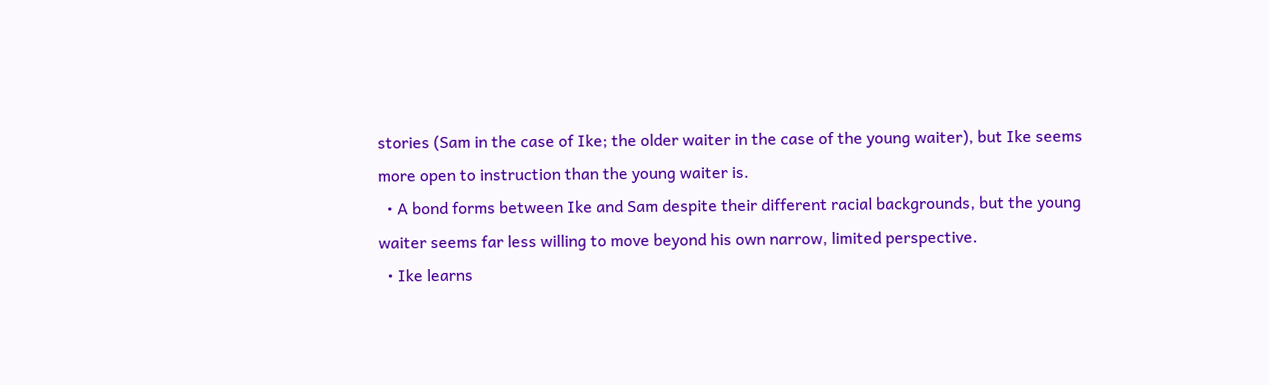stories (Sam in the case of Ike; the older waiter in the case of the young waiter), but Ike seems more open to instruction than the young waiter is.
  • A bond forms between Ike and Sam despite their different racial backgrounds, but the young waiter seems far less willing to move beyond his own narrow, limited perspective.
  • Ike learns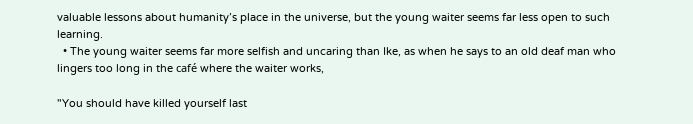valuable lessons about humanity’s place in the universe, but the young waiter seems far less open to such learning.
  • The young waiter seems far more selfish and uncaring than Ike, as when he says to an old deaf man who lingers too long in the café where the waiter works,

"You should have killed yourself last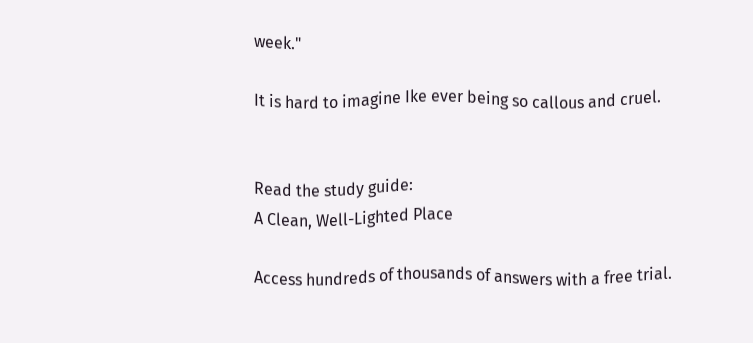week."

It is hard to imagine Ike ever being so callous and cruel.


Read the study guide:
A Clean, Well-Lighted Place

Access hundreds of thousands of answers with a free trial.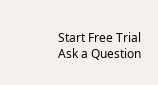Start Free Trial
Ask a Question